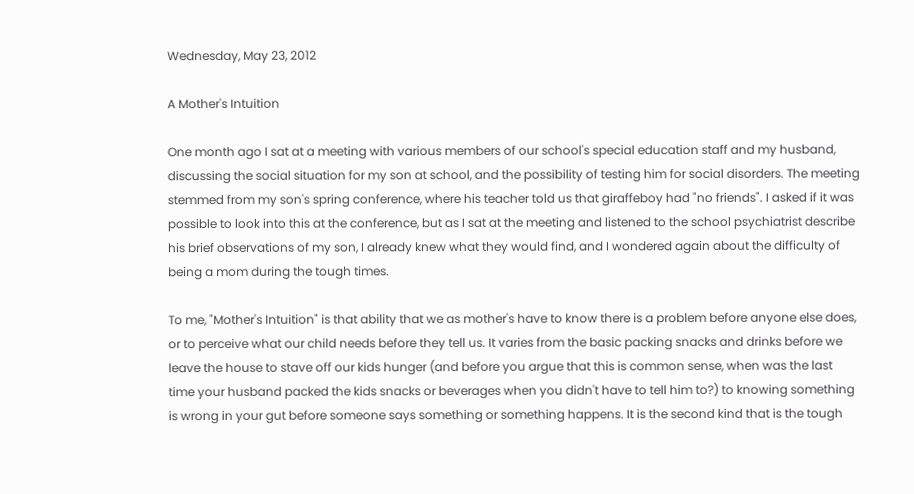Wednesday, May 23, 2012

A Mother's Intuition

One month ago I sat at a meeting with various members of our school's special education staff and my husband, discussing the social situation for my son at school, and the possibility of testing him for social disorders. The meeting stemmed from my son's spring conference, where his teacher told us that giraffeboy had "no friends". I asked if it was possible to look into this at the conference, but as I sat at the meeting and listened to the school psychiatrist describe his brief observations of my son, I already knew what they would find, and I wondered again about the difficulty of being a mom during the tough times.

To me, "Mother's Intuition" is that ability that we as mother's have to know there is a problem before anyone else does, or to perceive what our child needs before they tell us. It varies from the basic packing snacks and drinks before we leave the house to stave off our kids hunger (and before you argue that this is common sense, when was the last time your husband packed the kids snacks or beverages when you didn't have to tell him to?) to knowing something is wrong in your gut before someone says something or something happens. It is the second kind that is the tough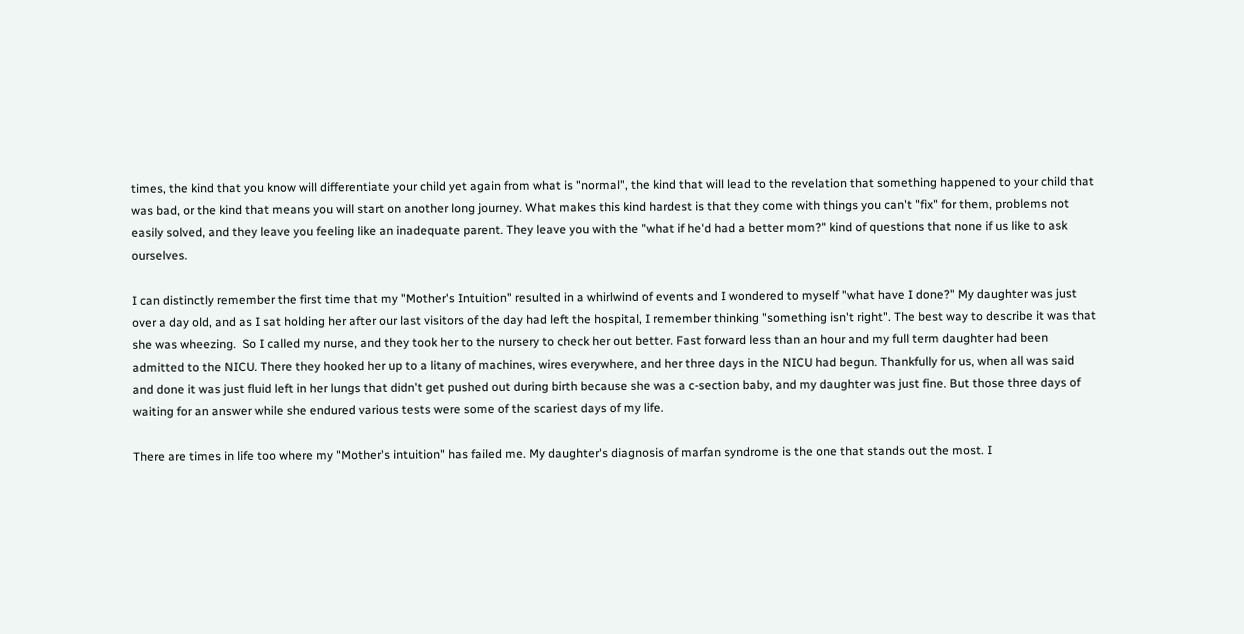times, the kind that you know will differentiate your child yet again from what is "normal", the kind that will lead to the revelation that something happened to your child that was bad, or the kind that means you will start on another long journey. What makes this kind hardest is that they come with things you can't "fix" for them, problems not easily solved, and they leave you feeling like an inadequate parent. They leave you with the "what if he'd had a better mom?" kind of questions that none if us like to ask ourselves.

I can distinctly remember the first time that my "Mother's Intuition" resulted in a whirlwind of events and I wondered to myself "what have I done?" My daughter was just over a day old, and as I sat holding her after our last visitors of the day had left the hospital, I remember thinking "something isn't right". The best way to describe it was that she was wheezing.  So I called my nurse, and they took her to the nursery to check her out better. Fast forward less than an hour and my full term daughter had been admitted to the NICU. There they hooked her up to a litany of machines, wires everywhere, and her three days in the NICU had begun. Thankfully for us, when all was said and done it was just fluid left in her lungs that didn't get pushed out during birth because she was a c-section baby, and my daughter was just fine. But those three days of waiting for an answer while she endured various tests were some of the scariest days of my life.

There are times in life too where my "Mother's intuition" has failed me. My daughter's diagnosis of marfan syndrome is the one that stands out the most. I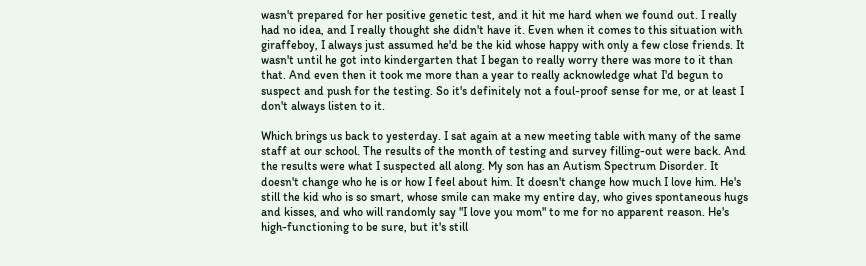wasn't prepared for her positive genetic test, and it hit me hard when we found out. I really had no idea, and I really thought she didn't have it. Even when it comes to this situation with giraffeboy, I always just assumed he'd be the kid whose happy with only a few close friends. It wasn't until he got into kindergarten that I began to really worry there was more to it than that. And even then it took me more than a year to really acknowledge what I'd begun to suspect and push for the testing. So it's definitely not a foul-proof sense for me, or at least I don't always listen to it.

Which brings us back to yesterday. I sat again at a new meeting table with many of the same staff at our school. The results of the month of testing and survey filling-out were back. And the results were what I suspected all along. My son has an Autism Spectrum Disorder. It doesn't change who he is or how I feel about him. It doesn't change how much I love him. He's still the kid who is so smart, whose smile can make my entire day, who gives spontaneous hugs and kisses, and who will randomly say "I love you mom" to me for no apparent reason. He's high-functioning to be sure, but it's still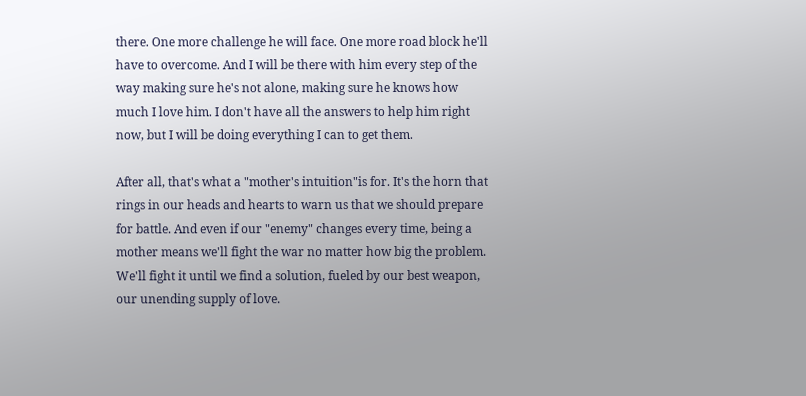there. One more challenge he will face. One more road block he'll have to overcome. And I will be there with him every step of the way making sure he's not alone, making sure he knows how much I love him. I don't have all the answers to help him right now, but I will be doing everything I can to get them.

After all, that's what a "mother's intuition"is for. It's the horn that rings in our heads and hearts to warn us that we should prepare for battle. And even if our "enemy" changes every time, being a mother means we'll fight the war no matter how big the problem. We'll fight it until we find a solution, fueled by our best weapon, our unending supply of love.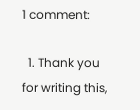1 comment:

  1. Thank you for writing this,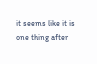it seems like it is one thing after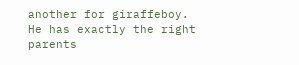another for giraffeboy. He has exactly the right parents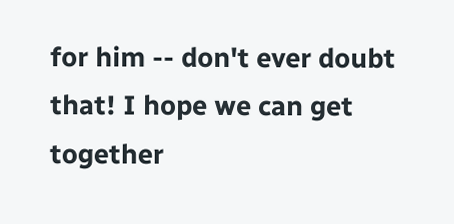for him -- don't ever doubt that! I hope we can get together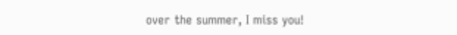over the summer, I miss you!